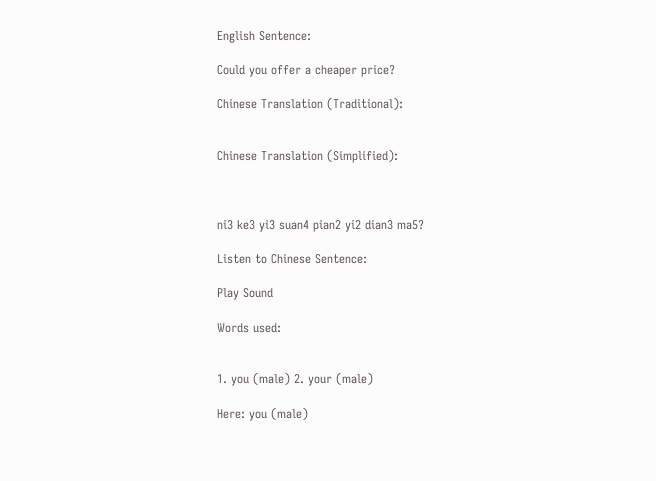English Sentence:

Could you offer a cheaper price?

Chinese Translation (Traditional):


Chinese Translation (Simplified):



ni3 ke3 yi3 suan4 pian2 yi2 dian3 ma5?

Listen to Chinese Sentence:

Play Sound

Words used:


1. you (male) 2. your (male)

Here: you (male)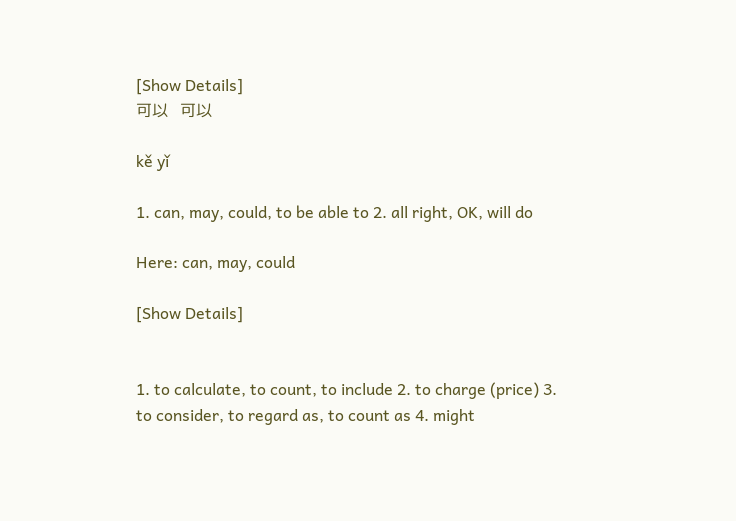[Show Details]
可以   可以

kě yǐ

1. can, may, could, to be able to 2. all right, OK, will do

Here: can, may, could

[Show Details]


1. to calculate, to count, to include 2. to charge (price) 3. to consider, to regard as, to count as 4. might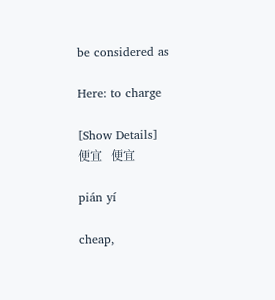be considered as

Here: to charge

[Show Details]
便宜   便宜

pián yí

cheap,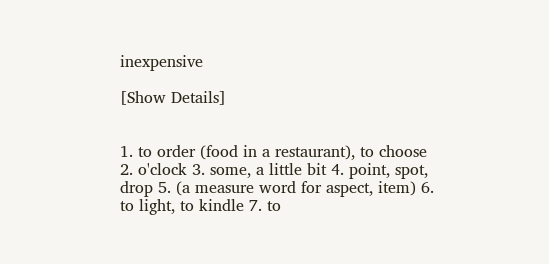inexpensive

[Show Details]


1. to order (food in a restaurant), to choose 2. o'clock 3. some, a little bit 4. point, spot, drop 5. (a measure word for aspect, item) 6. to light, to kindle 7. to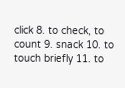click 8. to check, to count 9. snack 10. to touch briefly 11. to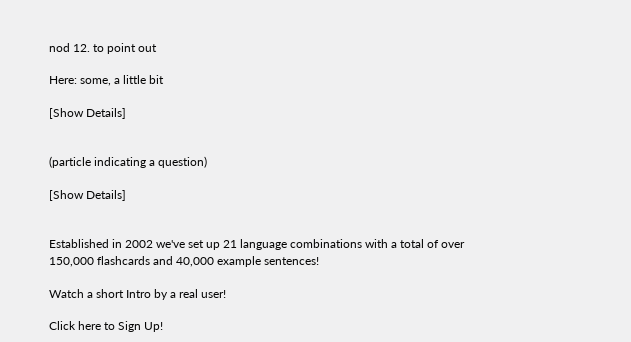nod 12. to point out

Here: some, a little bit

[Show Details]


(particle indicating a question)

[Show Details]


Established in 2002 we've set up 21 language combinations with a total of over 150,000 flashcards and 40,000 example sentences!

Watch a short Intro by a real user!

Click here to Sign Up!